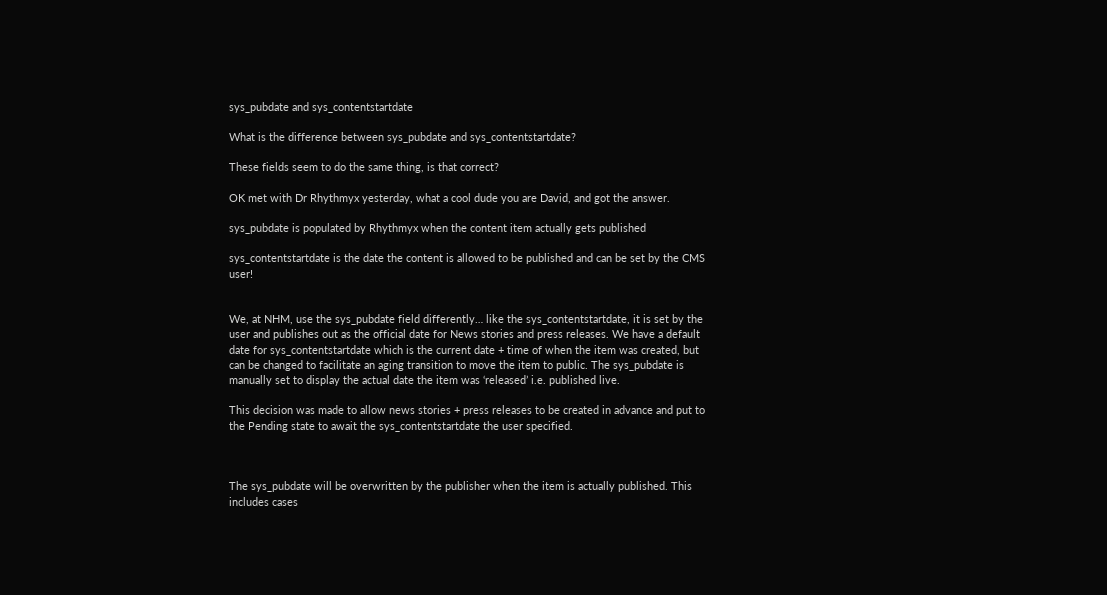sys_pubdate and sys_contentstartdate

What is the difference between sys_pubdate and sys_contentstartdate?

These fields seem to do the same thing, is that correct?

OK met with Dr Rhythmyx yesterday, what a cool dude you are David, and got the answer.

sys_pubdate is populated by Rhythmyx when the content item actually gets published

sys_contentstartdate is the date the content is allowed to be published and can be set by the CMS user!


We, at NHM, use the sys_pubdate field differently… like the sys_contentstartdate, it is set by the user and publishes out as the official date for News stories and press releases. We have a default date for sys_contentstartdate which is the current date + time of when the item was created, but can be changed to facilitate an aging transition to move the item to public. The sys_pubdate is manually set to display the actual date the item was ‘released’ i.e. published live.

This decision was made to allow news stories + press releases to be created in advance and put to the Pending state to await the sys_contentstartdate the user specified.



The sys_pubdate will be overwritten by the publisher when the item is actually published. This includes cases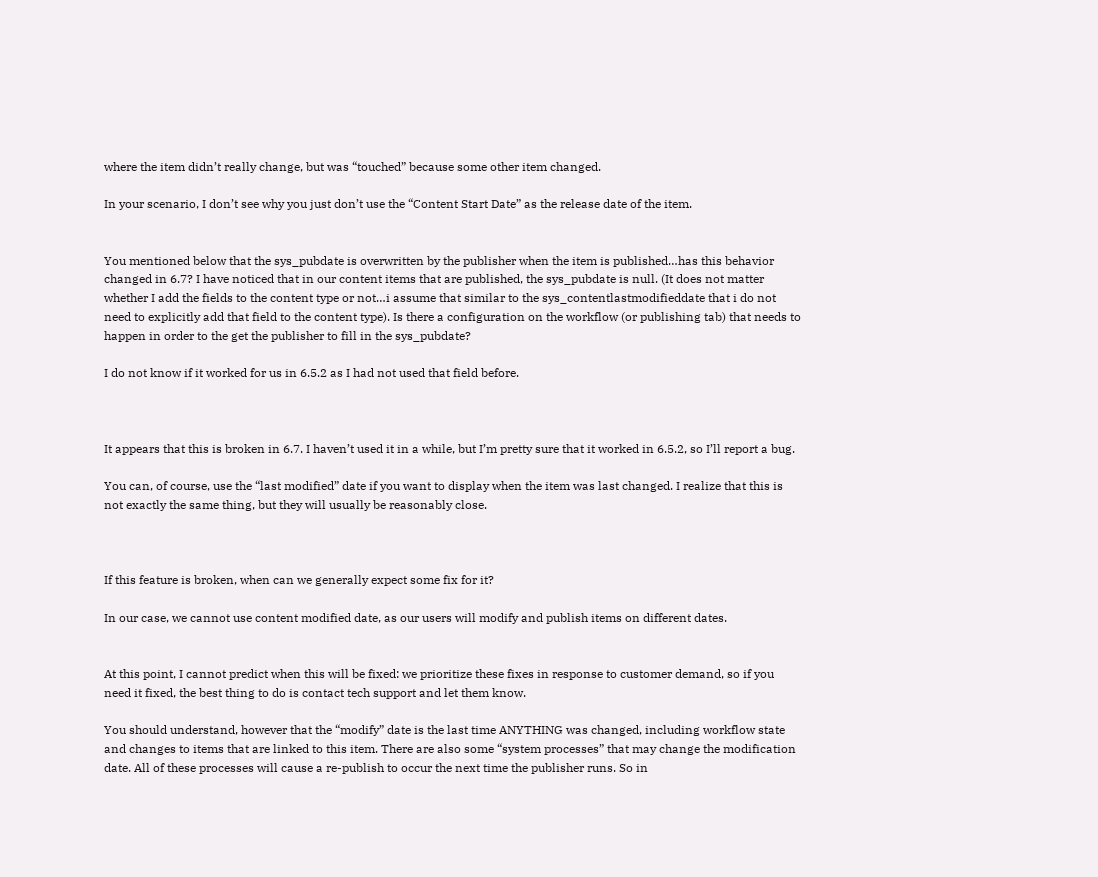where the item didn’t really change, but was “touched” because some other item changed.

In your scenario, I don’t see why you just don’t use the “Content Start Date” as the release date of the item.


You mentioned below that the sys_pubdate is overwritten by the publisher when the item is published…has this behavior changed in 6.7? I have noticed that in our content items that are published, the sys_pubdate is null. (It does not matter whether I add the fields to the content type or not…i assume that similar to the sys_contentlastmodifieddate that i do not need to explicitly add that field to the content type). Is there a configuration on the workflow (or publishing tab) that needs to happen in order to the get the publisher to fill in the sys_pubdate?

I do not know if it worked for us in 6.5.2 as I had not used that field before.



It appears that this is broken in 6.7. I haven’t used it in a while, but I’m pretty sure that it worked in 6.5.2, so I’ll report a bug.

You can, of course, use the “last modified” date if you want to display when the item was last changed. I realize that this is not exactly the same thing, but they will usually be reasonably close.



If this feature is broken, when can we generally expect some fix for it?

In our case, we cannot use content modified date, as our users will modify and publish items on different dates.


At this point, I cannot predict when this will be fixed: we prioritize these fixes in response to customer demand, so if you need it fixed, the best thing to do is contact tech support and let them know.

You should understand, however that the “modify” date is the last time ANYTHING was changed, including workflow state and changes to items that are linked to this item. There are also some “system processes” that may change the modification date. All of these processes will cause a re-publish to occur the next time the publisher runs. So in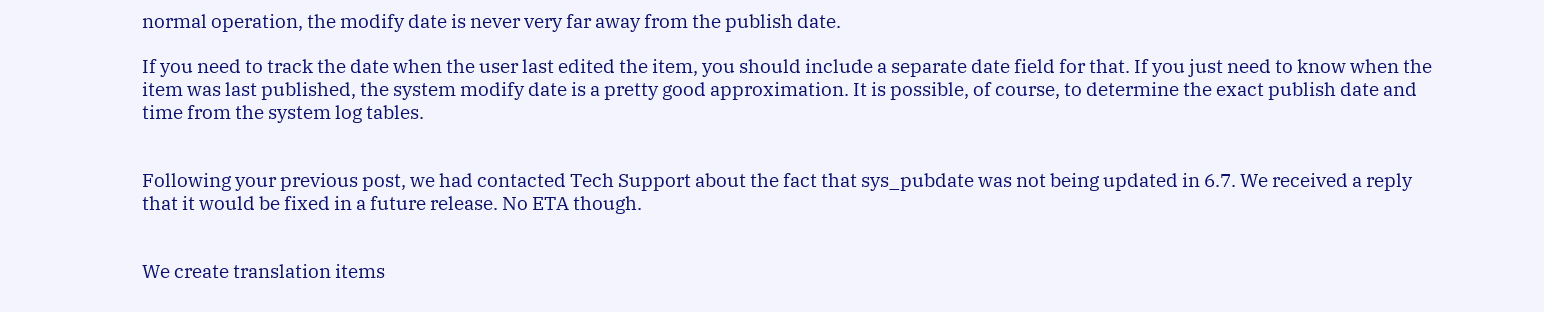normal operation, the modify date is never very far away from the publish date.

If you need to track the date when the user last edited the item, you should include a separate date field for that. If you just need to know when the item was last published, the system modify date is a pretty good approximation. It is possible, of course, to determine the exact publish date and time from the system log tables.


Following your previous post, we had contacted Tech Support about the fact that sys_pubdate was not being updated in 6.7. We received a reply that it would be fixed in a future release. No ETA though.


We create translation items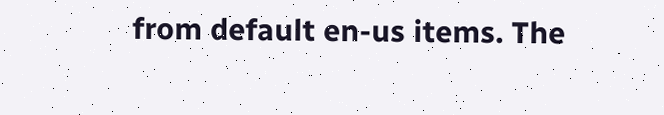from default en-us items. The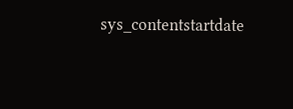sys_contentstartdate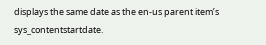displays the same date as the en-us parent item’s sys_contentstartdate.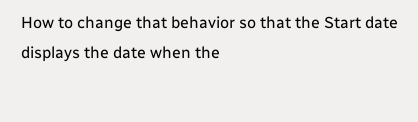How to change that behavior so that the Start date displays the date when the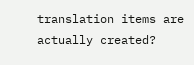translation items are actually created?